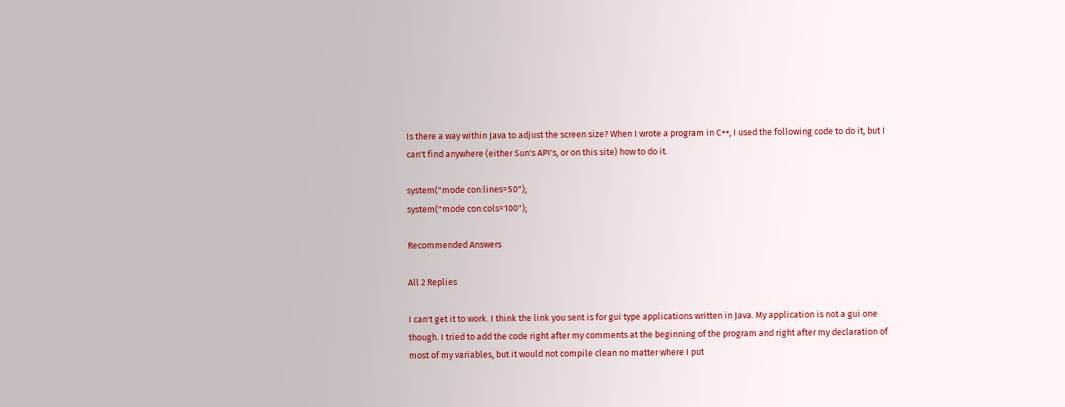Is there a way within Java to adjust the screen size? When I wrote a program in C++, I used the following code to do it, but I can't find anywhere (either Sun's API's, or on this site) how to do it.

system("mode con:lines=50");
system("mode con:cols=100");

Recommended Answers

All 2 Replies

I can't get it to work. I think the link you sent is for gui type applications written in Java. My application is not a gui one though. I tried to add the code right after my comments at the beginning of the program and right after my declaration of most of my variables, but it would not compile clean no matter where I put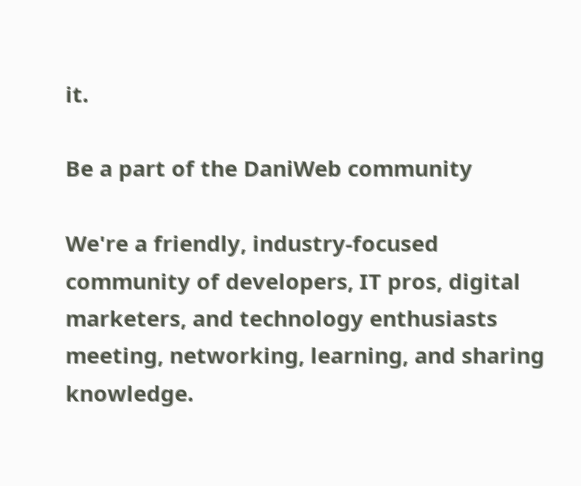it.

Be a part of the DaniWeb community

We're a friendly, industry-focused community of developers, IT pros, digital marketers, and technology enthusiasts meeting, networking, learning, and sharing knowledge.